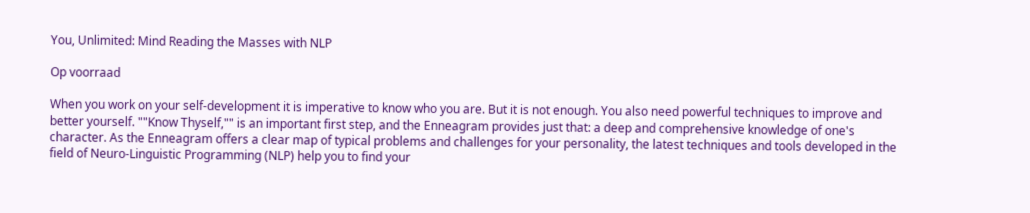You, Unlimited: Mind Reading the Masses with NLP

Op voorraad

When you work on your self-development it is imperative to know who you are. But it is not enough. You also need powerful techniques to improve and better yourself. ""Know Thyself,"" is an important first step, and the Enneagram provides just that: a deep and comprehensive knowledge of one's character. As the Enneagram offers a clear map of typical problems and challenges for your personality, the latest techniques and tools developed in the field of Neuro-Linguistic Programming (NLP) help you to find your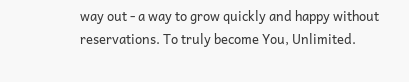way out - a way to grow quickly and happy without reservations. To truly become You, Unlimited.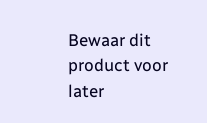Bewaar dit product voor later